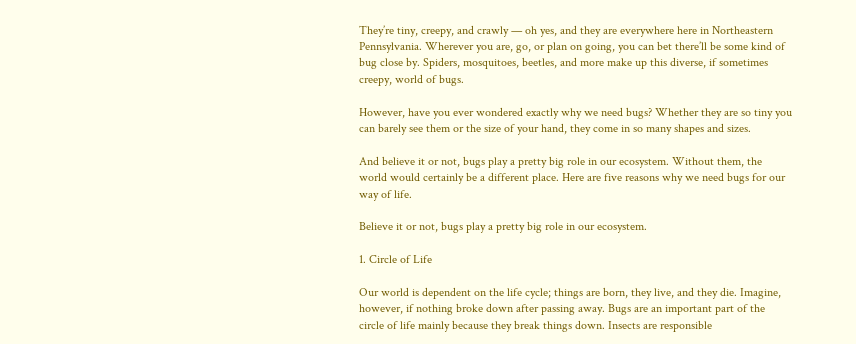They’re tiny, creepy, and crawly — oh yes, and they are everywhere here in Northeastern Pennsylvania. Wherever you are, go, or plan on going, you can bet there’ll be some kind of bug close by. Spiders, mosquitoes, beetles, and more make up this diverse, if sometimes creepy, world of bugs.

However, have you ever wondered exactly why we need bugs? Whether they are so tiny you can barely see them or the size of your hand, they come in so many shapes and sizes.

And believe it or not, bugs play a pretty big role in our ecosystem. Without them, the world would certainly be a different place. Here are five reasons why we need bugs for our way of life.

Believe it or not, bugs play a pretty big role in our ecosystem.

1. Circle of Life

Our world is dependent on the life cycle; things are born, they live, and they die. Imagine, however, if nothing broke down after passing away. Bugs are an important part of the circle of life mainly because they break things down. Insects are responsible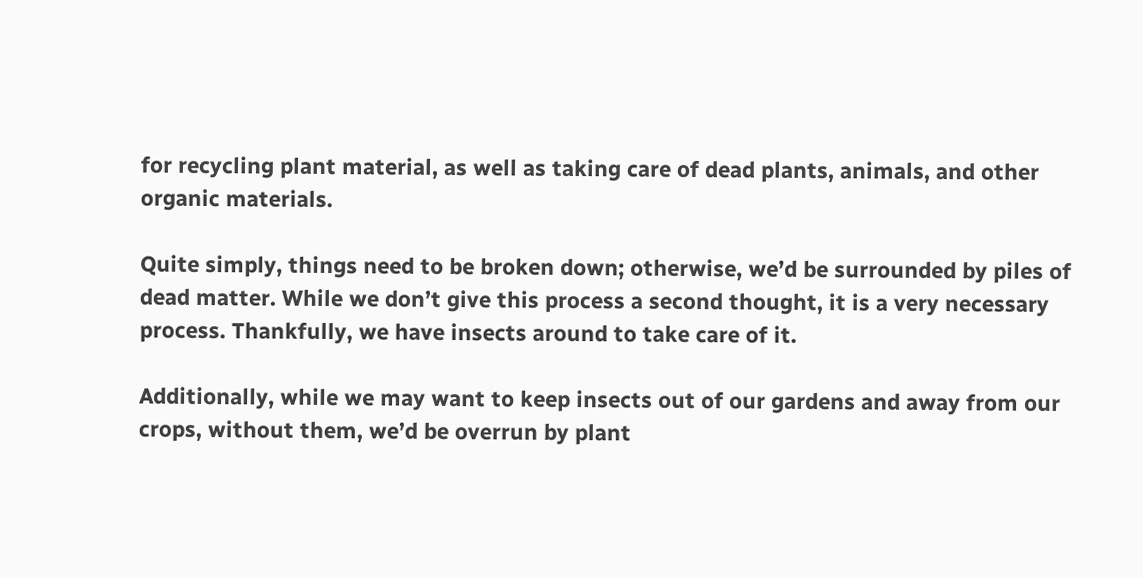for recycling plant material, as well as taking care of dead plants, animals, and other organic materials.

Quite simply, things need to be broken down; otherwise, we’d be surrounded by piles of dead matter. While we don’t give this process a second thought, it is a very necessary process. Thankfully, we have insects around to take care of it.

Additionally, while we may want to keep insects out of our gardens and away from our crops, without them, we’d be overrun by plant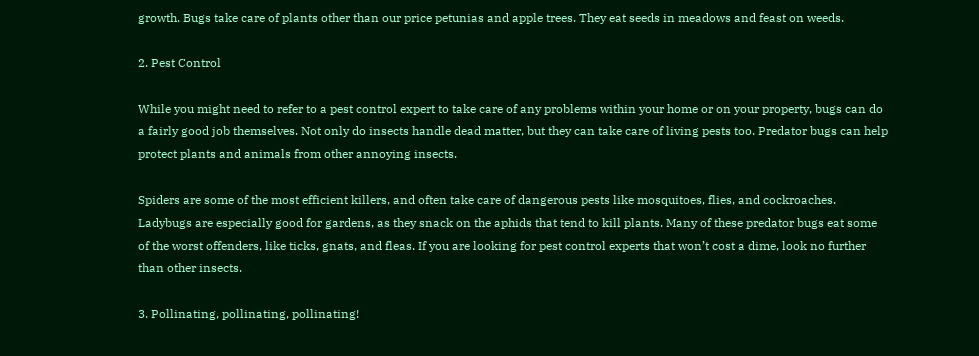growth. Bugs take care of plants other than our price petunias and apple trees. They eat seeds in meadows and feast on weeds.

2. Pest Control

While you might need to refer to a pest control expert to take care of any problems within your home or on your property, bugs can do a fairly good job themselves. Not only do insects handle dead matter, but they can take care of living pests too. Predator bugs can help protect plants and animals from other annoying insects.

Spiders are some of the most efficient killers, and often take care of dangerous pests like mosquitoes, flies, and cockroaches. Ladybugs are especially good for gardens, as they snack on the aphids that tend to kill plants. Many of these predator bugs eat some of the worst offenders, like ticks, gnats, and fleas. If you are looking for pest control experts that won’t cost a dime, look no further than other insects.

3. Pollinating, pollinating, pollinating!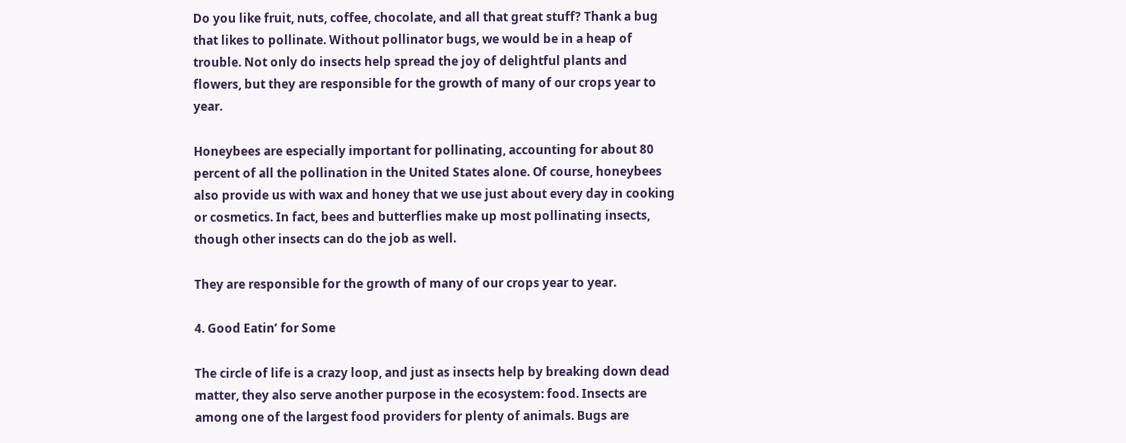Do you like fruit, nuts, coffee, chocolate, and all that great stuff? Thank a bug that likes to pollinate. Without pollinator bugs, we would be in a heap of trouble. Not only do insects help spread the joy of delightful plants and flowers, but they are responsible for the growth of many of our crops year to year.

Honeybees are especially important for pollinating, accounting for about 80 percent of all the pollination in the United States alone. Of course, honeybees also provide us with wax and honey that we use just about every day in cooking or cosmetics. In fact, bees and butterflies make up most pollinating insects, though other insects can do the job as well.

They are responsible for the growth of many of our crops year to year.

4. Good Eatin’ for Some

The circle of life is a crazy loop, and just as insects help by breaking down dead matter, they also serve another purpose in the ecosystem: food. Insects are among one of the largest food providers for plenty of animals. Bugs are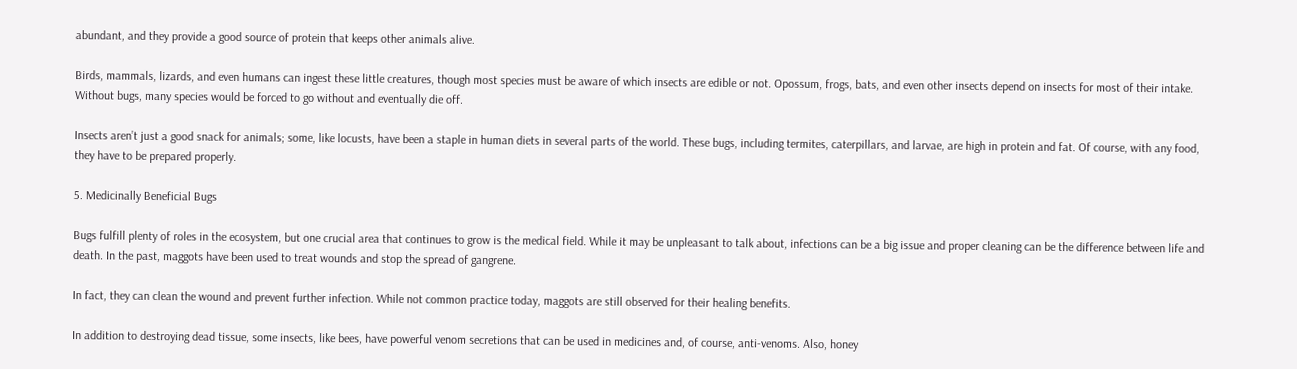abundant, and they provide a good source of protein that keeps other animals alive.

Birds, mammals, lizards, and even humans can ingest these little creatures, though most species must be aware of which insects are edible or not. Opossum, frogs, bats, and even other insects depend on insects for most of their intake. Without bugs, many species would be forced to go without and eventually die off.

Insects aren’t just a good snack for animals; some, like locusts, have been a staple in human diets in several parts of the world. These bugs, including termites, caterpillars, and larvae, are high in protein and fat. Of course, with any food, they have to be prepared properly.

5. Medicinally Beneficial Bugs

Bugs fulfill plenty of roles in the ecosystem, but one crucial area that continues to grow is the medical field. While it may be unpleasant to talk about, infections can be a big issue and proper cleaning can be the difference between life and death. In the past, maggots have been used to treat wounds and stop the spread of gangrene.

In fact, they can clean the wound and prevent further infection. While not common practice today, maggots are still observed for their healing benefits.

In addition to destroying dead tissue, some insects, like bees, have powerful venom secretions that can be used in medicines and, of course, anti-venoms. Also, honey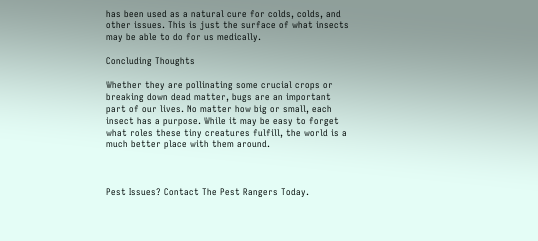has been used as a natural cure for colds, colds, and other issues. This is just the surface of what insects may be able to do for us medically.

Concluding Thoughts

Whether they are pollinating some crucial crops or breaking down dead matter, bugs are an important part of our lives. No matter how big or small, each insect has a purpose. While it may be easy to forget what roles these tiny creatures fulfill, the world is a much better place with them around.



Pest Issues? Contact The Pest Rangers Today.